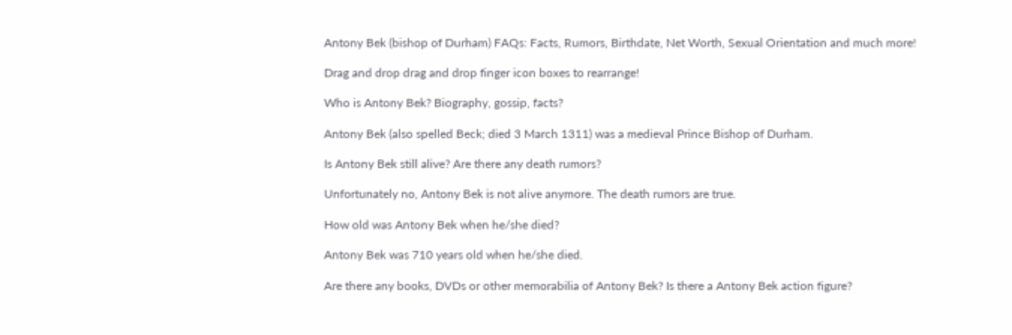Antony Bek (bishop of Durham) FAQs: Facts, Rumors, Birthdate, Net Worth, Sexual Orientation and much more!

Drag and drop drag and drop finger icon boxes to rearrange!

Who is Antony Bek? Biography, gossip, facts?

Antony Bek (also spelled Beck; died 3 March 1311) was a medieval Prince Bishop of Durham.

Is Antony Bek still alive? Are there any death rumors?

Unfortunately no, Antony Bek is not alive anymore. The death rumors are true.

How old was Antony Bek when he/she died?

Antony Bek was 710 years old when he/she died.

Are there any books, DVDs or other memorabilia of Antony Bek? Is there a Antony Bek action figure?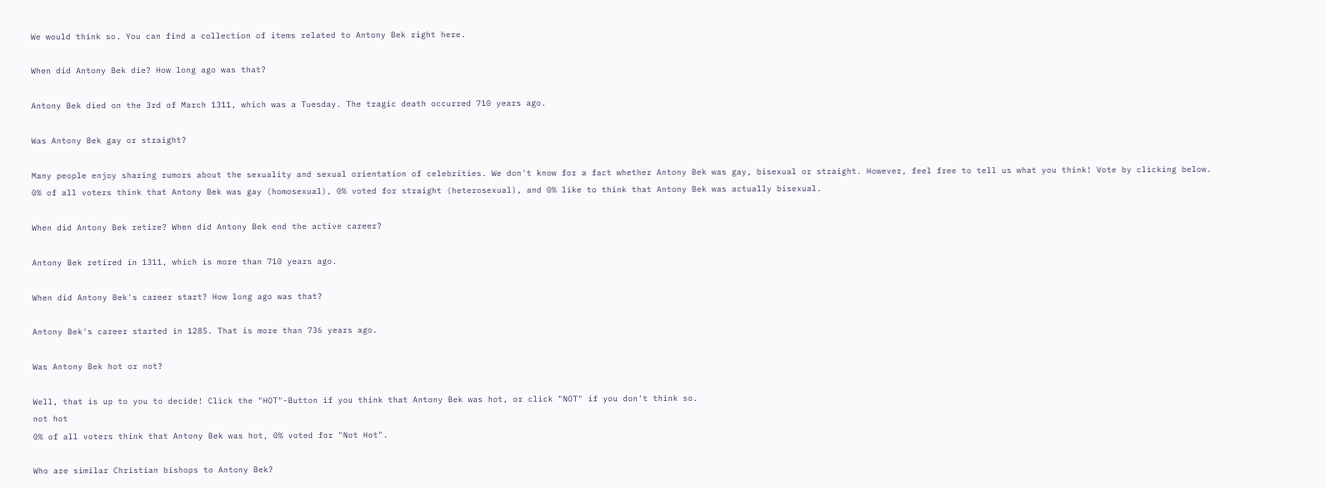We would think so. You can find a collection of items related to Antony Bek right here.

When did Antony Bek die? How long ago was that?

Antony Bek died on the 3rd of March 1311, which was a Tuesday. The tragic death occurred 710 years ago.

Was Antony Bek gay or straight?

Many people enjoy sharing rumors about the sexuality and sexual orientation of celebrities. We don't know for a fact whether Antony Bek was gay, bisexual or straight. However, feel free to tell us what you think! Vote by clicking below.
0% of all voters think that Antony Bek was gay (homosexual), 0% voted for straight (heterosexual), and 0% like to think that Antony Bek was actually bisexual.

When did Antony Bek retire? When did Antony Bek end the active career?

Antony Bek retired in 1311, which is more than 710 years ago.

When did Antony Bek's career start? How long ago was that?

Antony Bek's career started in 1285. That is more than 736 years ago.

Was Antony Bek hot or not?

Well, that is up to you to decide! Click the "HOT"-Button if you think that Antony Bek was hot, or click "NOT" if you don't think so.
not hot
0% of all voters think that Antony Bek was hot, 0% voted for "Not Hot".

Who are similar Christian bishops to Antony Bek?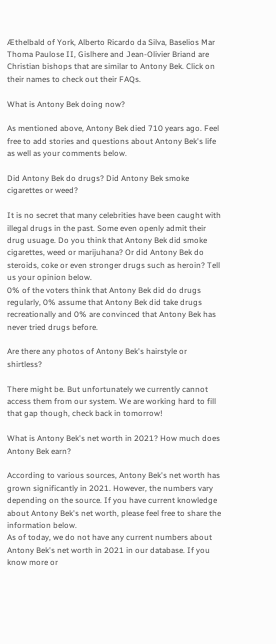Æthelbald of York, Alberto Ricardo da Silva, Baselios Mar Thoma Paulose II, Gislhere and Jean-Olivier Briand are Christian bishops that are similar to Antony Bek. Click on their names to check out their FAQs.

What is Antony Bek doing now?

As mentioned above, Antony Bek died 710 years ago. Feel free to add stories and questions about Antony Bek's life as well as your comments below.

Did Antony Bek do drugs? Did Antony Bek smoke cigarettes or weed?

It is no secret that many celebrities have been caught with illegal drugs in the past. Some even openly admit their drug usuage. Do you think that Antony Bek did smoke cigarettes, weed or marijuhana? Or did Antony Bek do steroids, coke or even stronger drugs such as heroin? Tell us your opinion below.
0% of the voters think that Antony Bek did do drugs regularly, 0% assume that Antony Bek did take drugs recreationally and 0% are convinced that Antony Bek has never tried drugs before.

Are there any photos of Antony Bek's hairstyle or shirtless?

There might be. But unfortunately we currently cannot access them from our system. We are working hard to fill that gap though, check back in tomorrow!

What is Antony Bek's net worth in 2021? How much does Antony Bek earn?

According to various sources, Antony Bek's net worth has grown significantly in 2021. However, the numbers vary depending on the source. If you have current knowledge about Antony Bek's net worth, please feel free to share the information below.
As of today, we do not have any current numbers about Antony Bek's net worth in 2021 in our database. If you know more or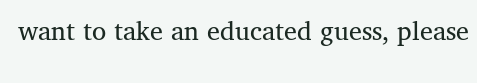want to take an educated guess, please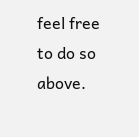feel free to do so above.